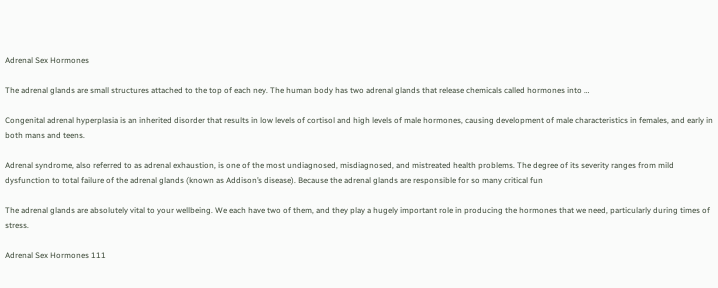Adrenal Sex Hormones

The adrenal glands are small structures attached to the top of each ney. The human body has two adrenal glands that release chemicals called hormones into …

Congenital adrenal hyperplasia is an inherited disorder that results in low levels of cortisol and high levels of male hormones, causing development of male characteristics in females, and early in both mans and teens.

Adrenal syndrome, also referred to as adrenal exhaustion, is one of the most undiagnosed, misdiagnosed, and mistreated health problems. The degree of its severity ranges from mild dysfunction to total failure of the adrenal glands (known as Addison’s disease). Because the adrenal glands are responsible for so many critical fun

The adrenal glands are absolutely vital to your wellbeing. We each have two of them, and they play a hugely important role in producing the hormones that we need, particularly during times of stress.

Adrenal Sex Hormones 111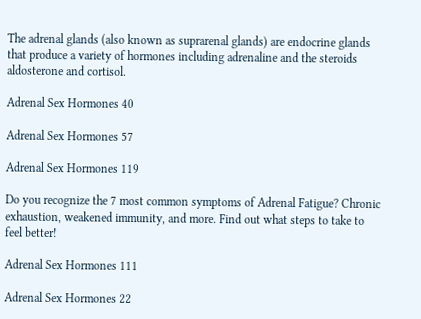The adrenal glands (also known as suprarenal glands) are endocrine glands that produce a variety of hormones including adrenaline and the steroids aldosterone and cortisol.

Adrenal Sex Hormones 40

Adrenal Sex Hormones 57

Adrenal Sex Hormones 119

Do you recognize the 7 most common symptoms of Adrenal Fatigue? Chronic exhaustion, weakened immunity, and more. Find out what steps to take to feel better!

Adrenal Sex Hormones 111

Adrenal Sex Hormones 22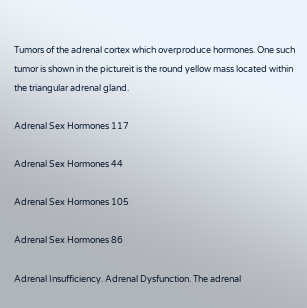Tumors of the adrenal cortex which overproduce hormones. One such tumor is shown in the pictureit is the round yellow mass located within the triangular adrenal gland.

Adrenal Sex Hormones 117

Adrenal Sex Hormones 44

Adrenal Sex Hormones 105

Adrenal Sex Hormones 86

Adrenal Insufficiency. Adrenal Dysfunction. The adrenal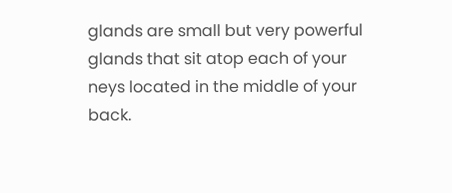glands are small but very powerful glands that sit atop each of your neys located in the middle of your back.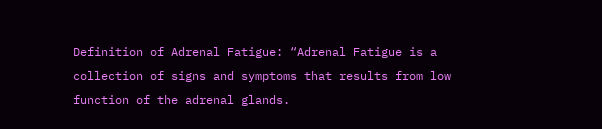Definition of Adrenal Fatigue: “Adrenal Fatigue is a collection of signs and symptoms that results from low function of the adrenal glands.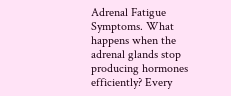Adrenal Fatigue Symptoms. What happens when the adrenal glands stop producing hormones efficiently? Every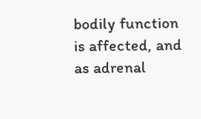bodily function is affected, and as adrenal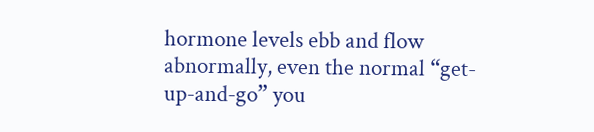hormone levels ebb and flow abnormally, even the normal “get-up-and-go” you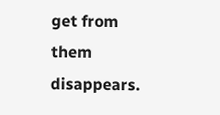get from them disappears.